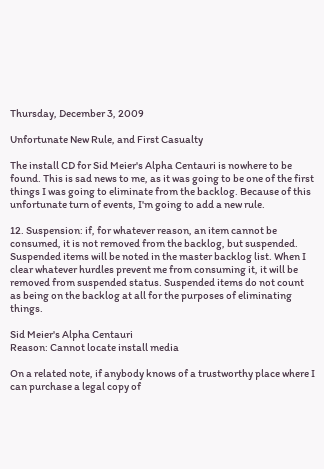Thursday, December 3, 2009

Unfortunate New Rule, and First Casualty

The install CD for Sid Meier's Alpha Centauri is nowhere to be found. This is sad news to me, as it was going to be one of the first things I was going to eliminate from the backlog. Because of this unfortunate turn of events, I'm going to add a new rule.

12. Suspension: if, for whatever reason, an item cannot be consumed, it is not removed from the backlog, but suspended. Suspended items will be noted in the master backlog list. When I clear whatever hurdles prevent me from consuming it, it will be removed from suspended status. Suspended items do not count as being on the backlog at all for the purposes of eliminating things.

Sid Meier's Alpha Centauri
Reason: Cannot locate install media

On a related note, if anybody knows of a trustworthy place where I can purchase a legal copy of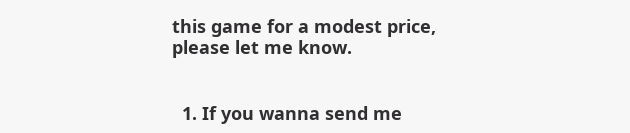this game for a modest price, please let me know.


  1. If you wanna send me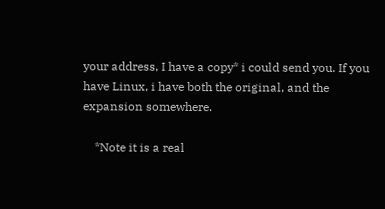your address, I have a copy* i could send you. If you have Linux, i have both the original, and the expansion somewhere.

    *Note it is a real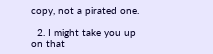copy, not a pirated one.

  2. I might take you up on that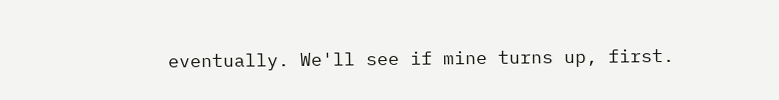eventually. We'll see if mine turns up, first.